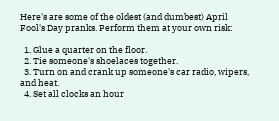Here's are some of the oldest (and dumbest) April Fool's Day pranks. Perform them at your own risk:

  1. Glue a quarter on the floor.
  2. Tie someone's shoelaces together.
  3. Turn on and crank up someone's car radio, wipers, and heat.
  4. Set all clocks an hour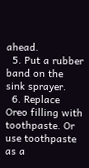ahead.
  5. Put a rubber band on the sink sprayer.
  6. Replace Oreo filling with toothpaste. Or use toothpaste as a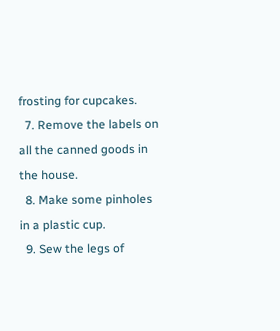frosting for cupcakes.
  7. Remove the labels on all the canned goods in the house.
  8. Make some pinholes in a plastic cup.
  9. Sew the legs of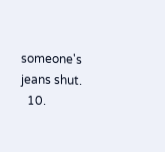someone's jeans shut.
  10.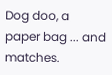Dog doo, a paper bag ... and matches.